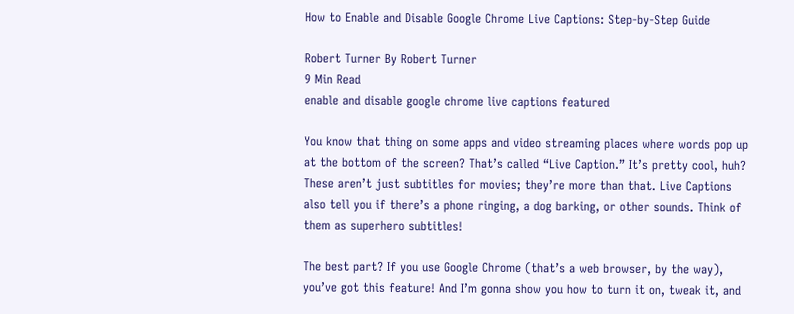How to Enable and Disable Google Chrome Live Captions: Step-by-Step Guide

Robert Turner By Robert Turner
9 Min Read
enable and disable google chrome live captions featured

You know that thing on some apps and video streaming places where words pop up at the bottom of the screen? That’s called “Live Caption.” It’s pretty cool, huh? These aren’t just subtitles for movies; they’re more than that. Live Captions also tell you if there’s a phone ringing, a dog barking, or other sounds. Think of them as superhero subtitles!

The best part? If you use Google Chrome (that’s a web browser, by the way), you’ve got this feature! And I’m gonna show you how to turn it on, tweak it, and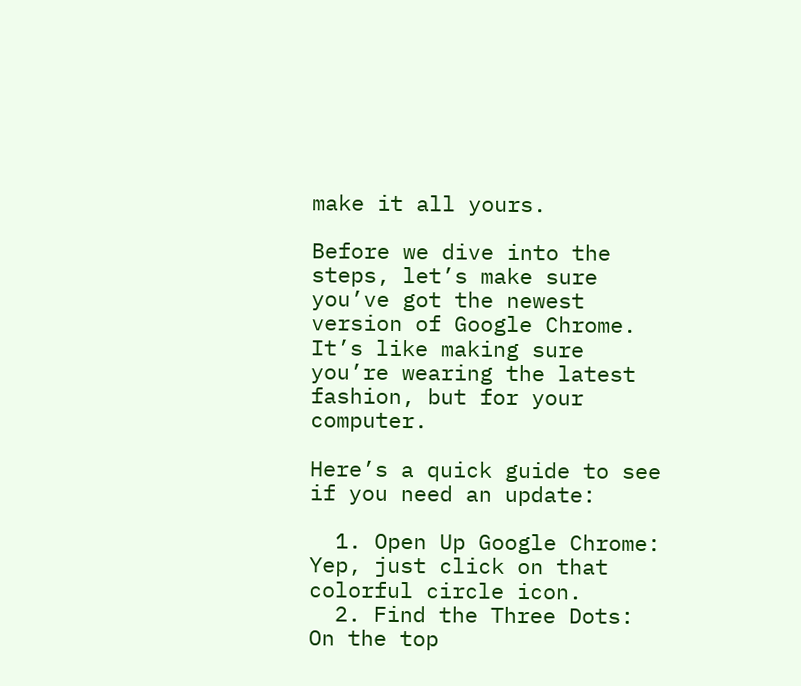make it all yours.

Before we dive into the steps, let’s make sure you’ve got the newest version of Google Chrome. It’s like making sure you’re wearing the latest fashion, but for your computer.

Here’s a quick guide to see if you need an update:

  1. Open Up Google Chrome: Yep, just click on that colorful circle icon.
  2. Find the Three Dots: On the top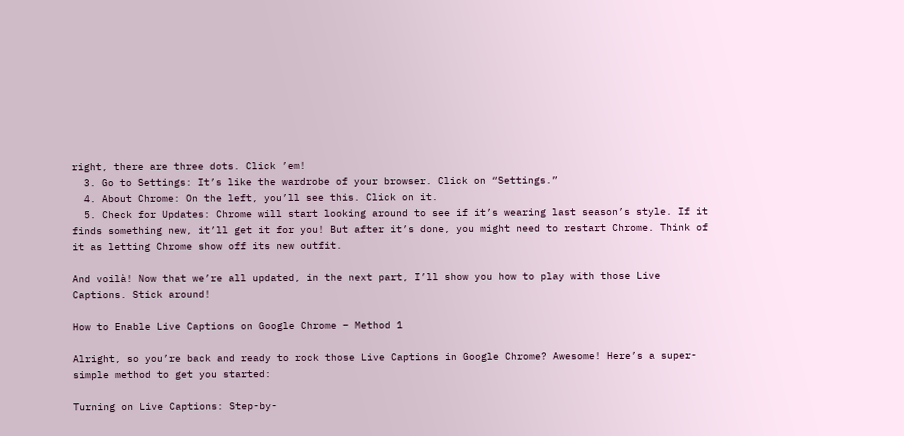right, there are three dots. Click ’em!
  3. Go to Settings: It’s like the wardrobe of your browser. Click on “Settings.”
  4. About Chrome: On the left, you’ll see this. Click on it.
  5. Check for Updates: Chrome will start looking around to see if it’s wearing last season’s style. If it finds something new, it’ll get it for you! But after it’s done, you might need to restart Chrome. Think of it as letting Chrome show off its new outfit.

And voilà! Now that we’re all updated, in the next part, I’ll show you how to play with those Live Captions. Stick around!

How to Enable Live Captions on Google Chrome – Method 1

Alright, so you’re back and ready to rock those Live Captions in Google Chrome? Awesome! Here’s a super-simple method to get you started:

Turning on Live Captions: Step-by-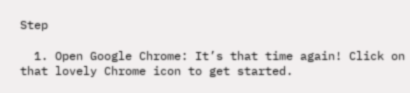Step

  1. Open Google Chrome: It’s that time again! Click on that lovely Chrome icon to get started.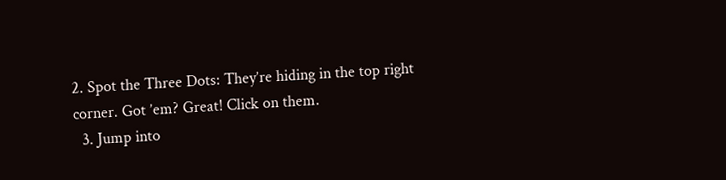2. Spot the Three Dots: They’re hiding in the top right corner. Got ’em? Great! Click on them.
  3. Jump into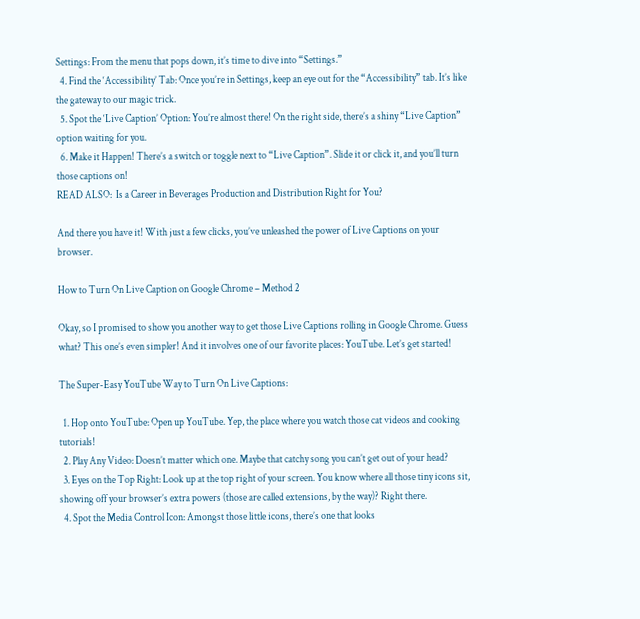Settings: From the menu that pops down, it’s time to dive into “Settings.”
  4. Find the ‘Accessibility’ Tab: Once you’re in Settings, keep an eye out for the “Accessibility” tab. It’s like the gateway to our magic trick.
  5. Spot the ‘Live Caption’ Option: You’re almost there! On the right side, there’s a shiny “Live Caption” option waiting for you.
  6. Make it Happen! There’s a switch or toggle next to “Live Caption”. Slide it or click it, and you’ll turn those captions on!
READ ALSO:  Is a Career in Beverages Production and Distribution Right for You?

And there you have it! With just a few clicks, you’ve unleashed the power of Live Captions on your browser.

How to Turn On Live Caption on Google Chrome – Method 2

Okay, so I promised to show you another way to get those Live Captions rolling in Google Chrome. Guess what? This one’s even simpler! And it involves one of our favorite places: YouTube. Let’s get started!

The Super-Easy YouTube Way to Turn On Live Captions:

  1. Hop onto YouTube: Open up YouTube. Yep, the place where you watch those cat videos and cooking tutorials!
  2. Play Any Video: Doesn’t matter which one. Maybe that catchy song you can’t get out of your head?
  3. Eyes on the Top Right: Look up at the top right of your screen. You know where all those tiny icons sit, showing off your browser’s extra powers (those are called extensions, by the way)? Right there.
  4. Spot the Media Control Icon: Amongst those little icons, there’s one that looks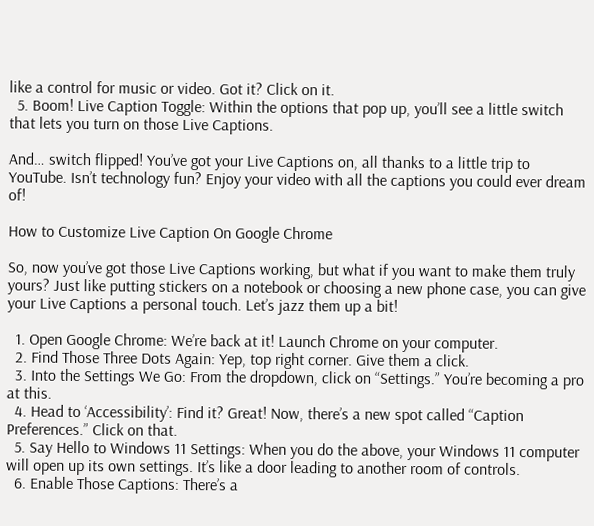like a control for music or video. Got it? Click on it.
  5. Boom! Live Caption Toggle: Within the options that pop up, you’ll see a little switch that lets you turn on those Live Captions.

And… switch flipped! You’ve got your Live Captions on, all thanks to a little trip to YouTube. Isn’t technology fun? Enjoy your video with all the captions you could ever dream of!

How to Customize Live Caption On Google Chrome

So, now you’ve got those Live Captions working, but what if you want to make them truly yours? Just like putting stickers on a notebook or choosing a new phone case, you can give your Live Captions a personal touch. Let’s jazz them up a bit!

  1. Open Google Chrome: We’re back at it! Launch Chrome on your computer.
  2. Find Those Three Dots Again: Yep, top right corner. Give them a click.
  3. Into the Settings We Go: From the dropdown, click on “Settings.” You’re becoming a pro at this.
  4. Head to ‘Accessibility’: Find it? Great! Now, there’s a new spot called “Caption Preferences.” Click on that.
  5. Say Hello to Windows 11 Settings: When you do the above, your Windows 11 computer will open up its own settings. It’s like a door leading to another room of controls.
  6. Enable Those Captions: There’s a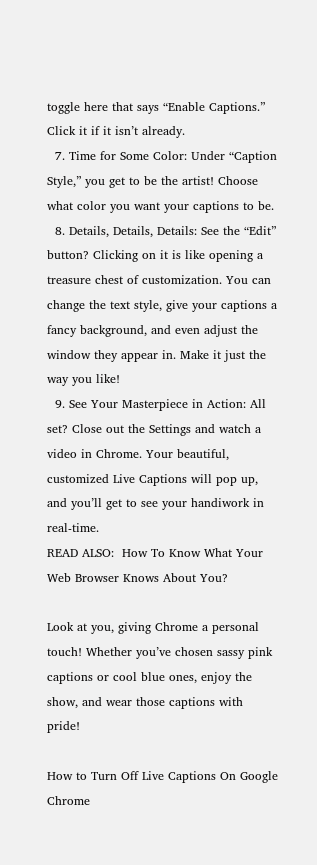toggle here that says “Enable Captions.” Click it if it isn’t already.
  7. Time for Some Color: Under “Caption Style,” you get to be the artist! Choose what color you want your captions to be.
  8. Details, Details, Details: See the “Edit” button? Clicking on it is like opening a treasure chest of customization. You can change the text style, give your captions a fancy background, and even adjust the window they appear in. Make it just the way you like!
  9. See Your Masterpiece in Action: All set? Close out the Settings and watch a video in Chrome. Your beautiful, customized Live Captions will pop up, and you’ll get to see your handiwork in real-time.
READ ALSO:  How To Know What Your Web Browser Knows About You?

Look at you, giving Chrome a personal touch! Whether you’ve chosen sassy pink captions or cool blue ones, enjoy the show, and wear those captions with pride!

How to Turn Off Live Captions On Google Chrome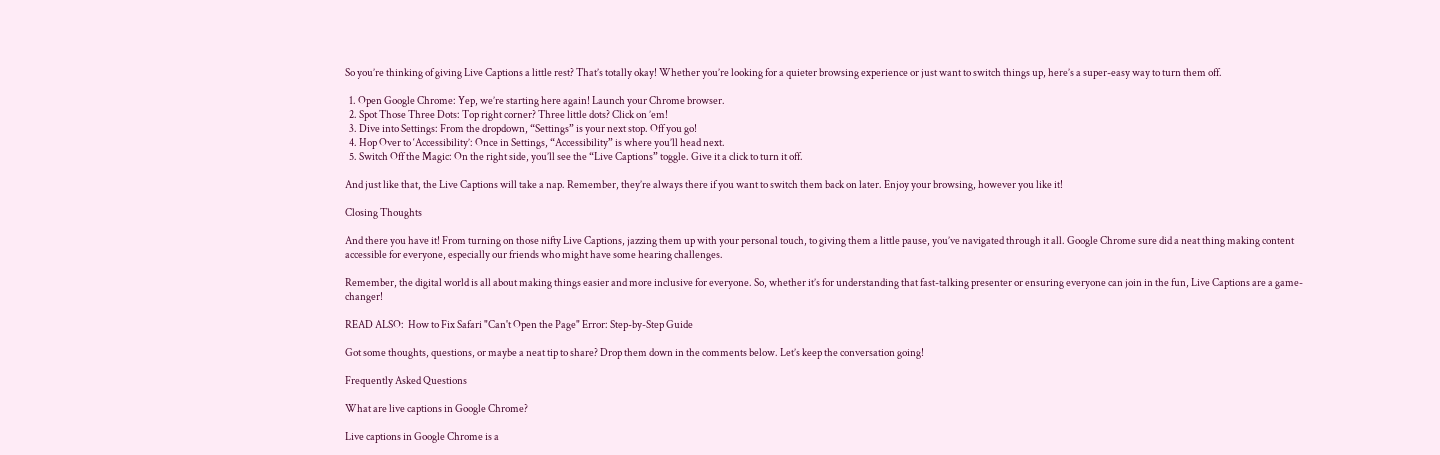So you’re thinking of giving Live Captions a little rest? That’s totally okay! Whether you’re looking for a quieter browsing experience or just want to switch things up, here’s a super-easy way to turn them off.

  1. Open Google Chrome: Yep, we’re starting here again! Launch your Chrome browser.
  2. Spot Those Three Dots: Top right corner? Three little dots? Click on ’em!
  3. Dive into Settings: From the dropdown, “Settings” is your next stop. Off you go!
  4. Hop Over to ‘Accessibility’: Once in Settings, “Accessibility” is where you’ll head next.
  5. Switch Off the Magic: On the right side, you’ll see the “Live Captions” toggle. Give it a click to turn it off.

And just like that, the Live Captions will take a nap. Remember, they’re always there if you want to switch them back on later. Enjoy your browsing, however you like it!

Closing Thoughts

And there you have it! From turning on those nifty Live Captions, jazzing them up with your personal touch, to giving them a little pause, you’ve navigated through it all. Google Chrome sure did a neat thing making content accessible for everyone, especially our friends who might have some hearing challenges.

Remember, the digital world is all about making things easier and more inclusive for everyone. So, whether it’s for understanding that fast-talking presenter or ensuring everyone can join in the fun, Live Captions are a game-changer!

READ ALSO:  How to Fix Safari "Can't Open the Page" Error: Step-by-Step Guide

Got some thoughts, questions, or maybe a neat tip to share? Drop them down in the comments below. Let’s keep the conversation going!

Frequently Asked Questions

What are live captions in Google Chrome?

Live captions in Google Chrome is a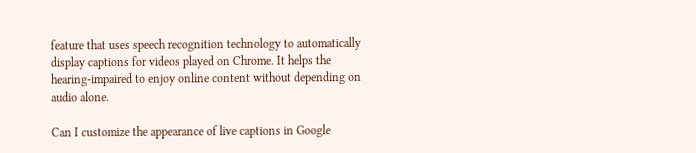feature that uses speech recognition technology to automatically display captions for videos played on Chrome. It helps the hearing-impaired to enjoy online content without depending on audio alone.

Can I customize the appearance of live captions in Google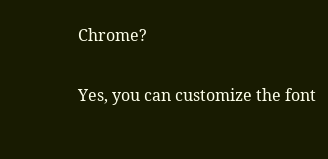Chrome?

Yes, you can customize the font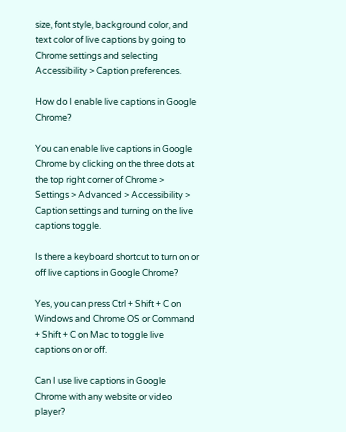size, font style, background color, and text color of live captions by going to Chrome settings and selecting Accessibility > Caption preferences.

How do I enable live captions in Google Chrome?

You can enable live captions in Google Chrome by clicking on the three dots at the top right corner of Chrome > Settings > Advanced > Accessibility > Caption settings and turning on the live captions toggle.

Is there a keyboard shortcut to turn on or off live captions in Google Chrome?

Yes, you can press Ctrl + Shift + C on Windows and Chrome OS or Command + Shift + C on Mac to toggle live captions on or off.

Can I use live captions in Google Chrome with any website or video player?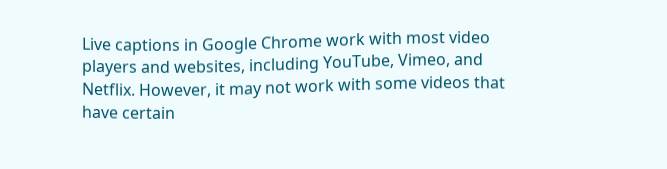Live captions in Google Chrome work with most video players and websites, including YouTube, Vimeo, and Netflix. However, it may not work with some videos that have certain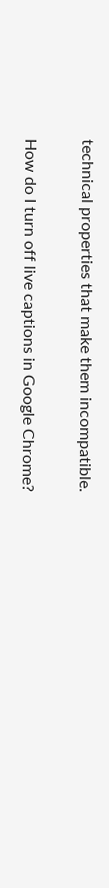technical properties that make them incompatible.

How do I turn off live captions in Google Chrome?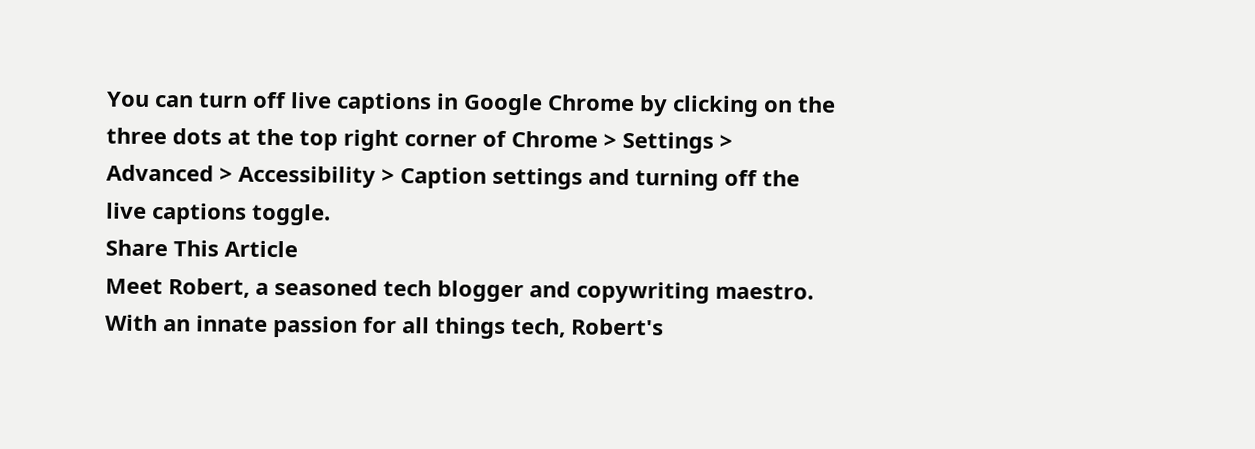You can turn off live captions in Google Chrome by clicking on the three dots at the top right corner of Chrome > Settings > Advanced > Accessibility > Caption settings and turning off the live captions toggle.
Share This Article
Meet Robert, a seasoned tech blogger and copywriting maestro. With an innate passion for all things tech, Robert's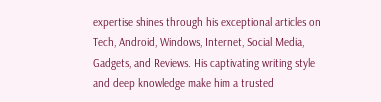expertise shines through his exceptional articles on Tech, Android, Windows, Internet, Social Media, Gadgets, and Reviews. His captivating writing style and deep knowledge make him a trusted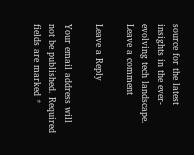source for the latest insights in the ever-evolving tech landscape.
Leave a comment

Leave a Reply

Your email address will not be published. Required fields are marked *